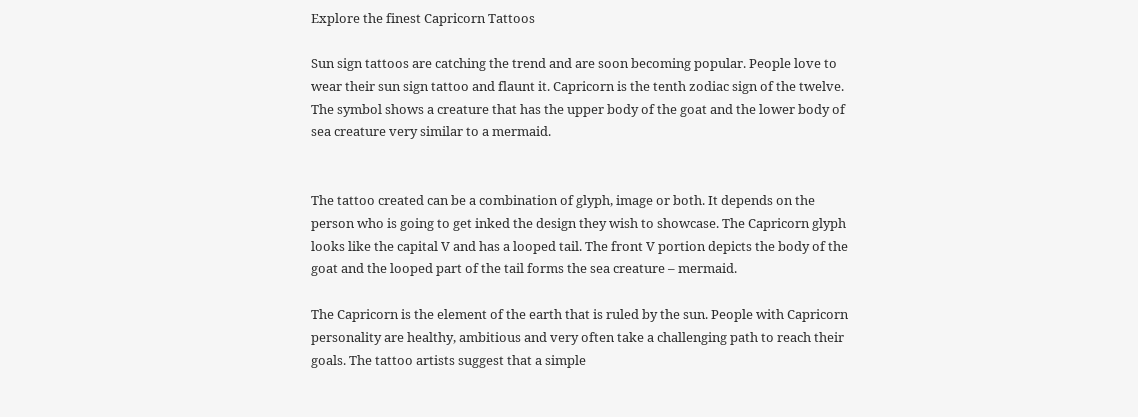Explore the finest Capricorn Tattoos

Sun sign tattoos are catching the trend and are soon becoming popular. People love to wear their sun sign tattoo and flaunt it. Capricorn is the tenth zodiac sign of the twelve. The symbol shows a creature that has the upper body of the goat and the lower body of sea creature very similar to a mermaid.


The tattoo created can be a combination of glyph, image or both. It depends on the person who is going to get inked the design they wish to showcase. The Capricorn glyph looks like the capital V and has a looped tail. The front V portion depicts the body of the goat and the looped part of the tail forms the sea creature – mermaid.

The Capricorn is the element of the earth that is ruled by the sun. People with Capricorn personality are healthy, ambitious and very often take a challenging path to reach their goals. The tattoo artists suggest that a simple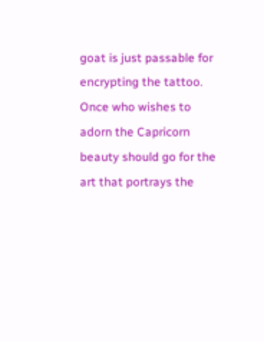goat is just passable for encrypting the tattoo. Once who wishes to adorn the Capricorn beauty should go for the art that portrays the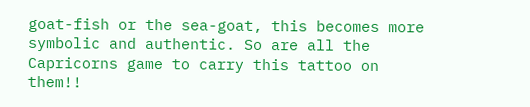goat-fish or the sea-goat, this becomes more symbolic and authentic. So are all the Capricorns game to carry this tattoo on them!!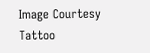Image Courtesy Tattoo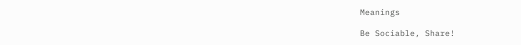Meanings

Be Sociable, Share!